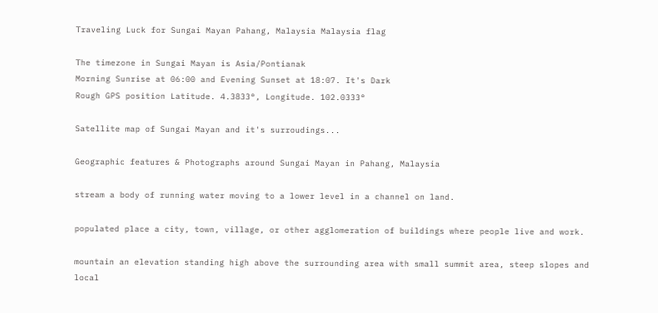Traveling Luck for Sungai Mayan Pahang, Malaysia Malaysia flag

The timezone in Sungai Mayan is Asia/Pontianak
Morning Sunrise at 06:00 and Evening Sunset at 18:07. It's Dark
Rough GPS position Latitude. 4.3833°, Longitude. 102.0333°

Satellite map of Sungai Mayan and it's surroudings...

Geographic features & Photographs around Sungai Mayan in Pahang, Malaysia

stream a body of running water moving to a lower level in a channel on land.

populated place a city, town, village, or other agglomeration of buildings where people live and work.

mountain an elevation standing high above the surrounding area with small summit area, steep slopes and local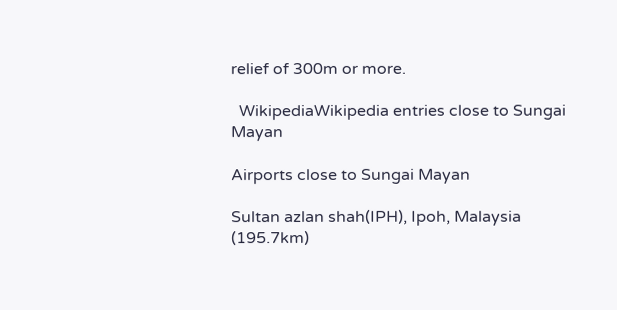relief of 300m or more.

  WikipediaWikipedia entries close to Sungai Mayan

Airports close to Sungai Mayan

Sultan azlan shah(IPH), Ipoh, Malaysia (195.7km)